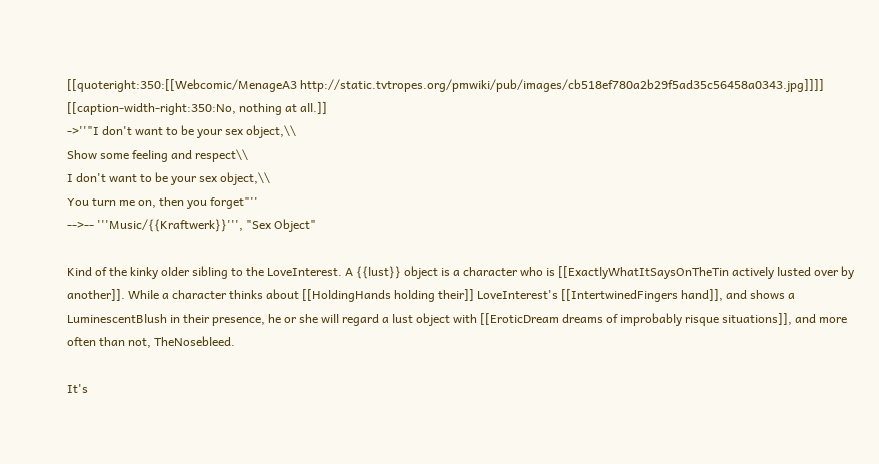[[quoteright:350:[[Webcomic/MenageA3 http://static.tvtropes.org/pmwiki/pub/images/cb518ef780a2b29f5ad35c56458a0343.jpg]]]]
[[caption-width-right:350:No, nothing at all.]]
->''"I don't want to be your sex object,\\
Show some feeling and respect\\
I don't want to be your sex object,\\
You turn me on, then you forget"''
-->-- '''Music/{{Kraftwerk}}''', "Sex Object"

Kind of the kinky older sibling to the LoveInterest. A {{lust}} object is a character who is [[ExactlyWhatItSaysOnTheTin actively lusted over by another]]. While a character thinks about [[HoldingHands holding their]] LoveInterest's [[IntertwinedFingers hand]], and shows a LuminescentBlush in their presence, he or she will regard a lust object with [[EroticDream dreams of improbably risque situations]], and more often than not, TheNosebleed.

It's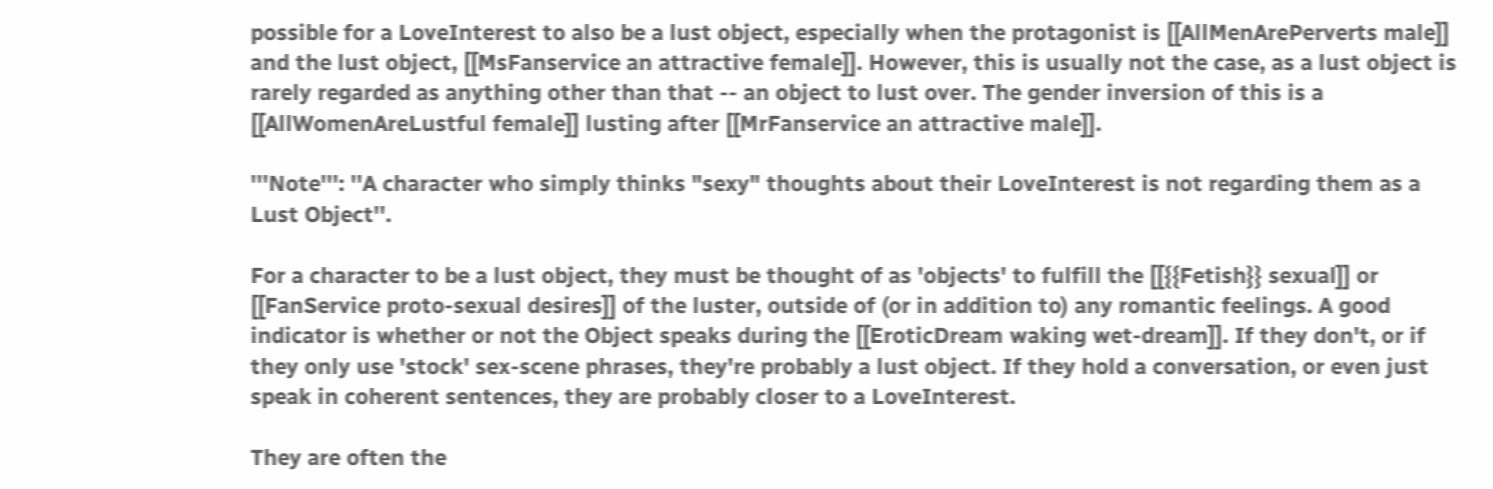possible for a LoveInterest to also be a lust object, especially when the protagonist is [[AllMenArePerverts male]] and the lust object, [[MsFanservice an attractive female]]. However, this is usually not the case, as a lust object is rarely regarded as anything other than that -- an object to lust over. The gender inversion of this is a [[AllWomenAreLustful female]] lusting after [[MrFanservice an attractive male]].

'''Note''': ''A character who simply thinks "sexy" thoughts about their LoveInterest is not regarding them as a Lust Object''.

For a character to be a lust object, they must be thought of as 'objects' to fulfill the [[{{Fetish}} sexual]] or [[FanService proto-sexual desires]] of the luster, outside of (or in addition to) any romantic feelings. A good indicator is whether or not the Object speaks during the [[EroticDream waking wet-dream]]. If they don't, or if they only use 'stock' sex-scene phrases, they're probably a lust object. If they hold a conversation, or even just speak in coherent sentences, they are probably closer to a LoveInterest.

They are often the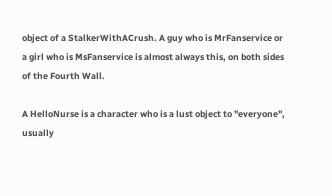object of a StalkerWithACrush. A guy who is MrFanservice or a girl who is MsFanservice is almost always this, on both sides of the Fourth Wall.

A HelloNurse is a character who is a lust object to ''everyone'', usually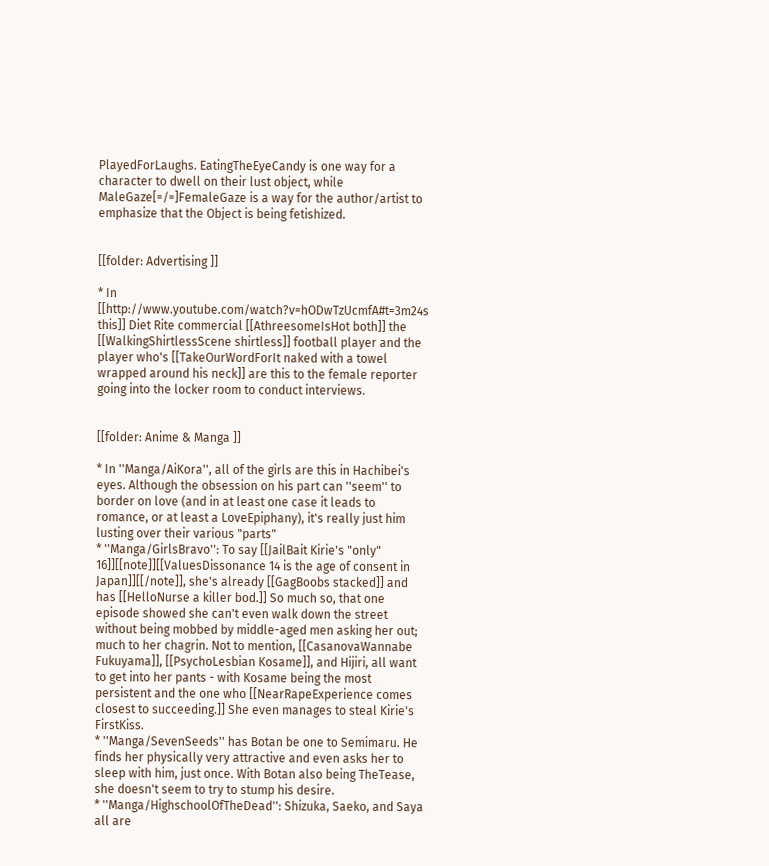PlayedForLaughs. EatingTheEyeCandy is one way for a character to dwell on their lust object, while MaleGaze[=/=]FemaleGaze is a way for the author/artist to emphasize that the Object is being fetishized.


[[folder: Advertising ]]

* In [[http://www.youtube.com/watch?v=hODwTzUcmfA#t=3m24s this]] Diet Rite commercial [[AthreesomeIsHot both]] the [[WalkingShirtlessScene shirtless]] football player and the player who's [[TakeOurWordForIt naked with a towel wrapped around his neck]] are this to the female reporter going into the locker room to conduct interviews.


[[folder: Anime & Manga ]]

* In ''Manga/AiKora'', all of the girls are this in Hachibei's eyes. Although the obsession on his part can ''seem'' to border on love (and in at least one case it leads to romance, or at least a LoveEpiphany), it's really just him lusting over their various "parts"
* ''Manga/GirlsBravo'': To say [[JailBait Kirie's "only" 16]][[note]][[ValuesDissonance 14 is the age of consent in Japan]][[/note]], she's already [[GagBoobs stacked]] and has [[HelloNurse a killer bod.]] So much so, that one episode showed she can't even walk down the street without being mobbed by middle-aged men asking her out; much to her chagrin. Not to mention, [[CasanovaWannabe Fukuyama]], [[PsychoLesbian Kosame]], and Hijiri, all want to get into her pants - with Kosame being the most persistent and the one who [[NearRapeExperience comes closest to succeeding.]] She even manages to steal Kirie's FirstKiss.
* ''Manga/SevenSeeds'' has Botan be one to Semimaru. He finds her physically very attractive and even asks her to sleep with him, just once. With Botan also being TheTease, she doesn't seem to try to stump his desire.
* ''Manga/HighschoolOfTheDead'': Shizuka, Saeko, and Saya all are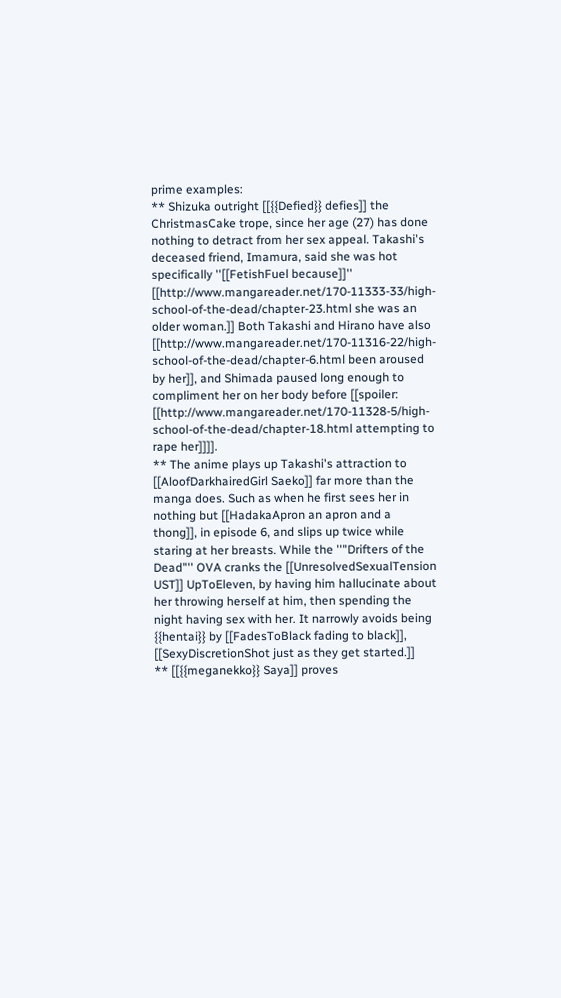prime examples:
** Shizuka outright [[{{Defied}} defies]] the ChristmasCake trope, since her age (27) has done nothing to detract from her sex appeal. Takashi's deceased friend, Imamura, said she was hot specifically ''[[FetishFuel because]]'' [[http://www.mangareader.net/170-11333-33/high-school-of-the-dead/chapter-23.html she was an older woman.]] Both Takashi and Hirano have also [[http://www.mangareader.net/170-11316-22/high-school-of-the-dead/chapter-6.html been aroused by her]], and Shimada paused long enough to compliment her on her body before [[spoiler: [[http://www.mangareader.net/170-11328-5/high-school-of-the-dead/chapter-18.html attempting to rape her]]]].
** The anime plays up Takashi's attraction to [[AloofDarkhairedGirl Saeko]] far more than the manga does. Such as when he first sees her in nothing but [[HadakaApron an apron and a thong]], in episode 6, and slips up twice while staring at her breasts. While the ''"Drifters of the Dead"'' OVA cranks the [[UnresolvedSexualTension UST]] UpToEleven, by having him hallucinate about her throwing herself at him, then spending the night having sex with her. It narrowly avoids being {{hentai}} by [[FadesToBlack fading to black]], [[SexyDiscretionShot just as they get started.]]
** [[{{meganekko}} Saya]] proves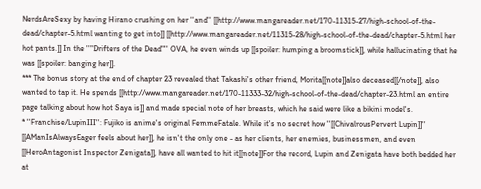NerdsAreSexy by having Hirano crushing on her ''and'' [[http://www.mangareader.net/170-11315-27/high-school-of-the-dead/chapter-5.html wanting to get into]] [[http://www.mangareader.net/11315-28/high-school-of-the-dead/chapter-5.html her hot pants.]] In the ''"Drifters of the Dead"'' OVA, he even winds up [[spoiler: humping a broomstick]], while hallucinating that he was [[spoiler: banging her]].
*** The bonus story at the end of chapter 23 revealed that Takashi's other friend, Morita[[note]]also deceased[[/note]], also wanted to tap it. He spends [[http://www.mangareader.net/170-11333-32/high-school-of-the-dead/chapter-23.html an entire page talking about how hot Saya is]] and made special note of her breasts, which he said were like a bikini model's.
* ''Franchise/LupinIII'': Fujiko is anime's original FemmeFatale. While it's no secret how ''[[ChivalrousPervert Lupin]]'' [[AManIsAlwaysEager feels about her]], he isn't the only one - as her clients, her enemies, businessmen, and even [[HeroAntagonist Inspector Zenigata]], have all wanted to hit it[[note]]For the record, Lupin and Zenigata have both bedded her at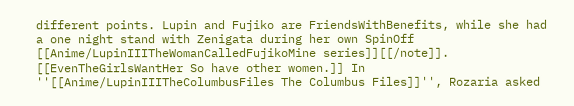different points. Lupin and Fujiko are FriendsWithBenefits, while she had a one night stand with Zenigata during her own SpinOff [[Anime/LupinIIITheWomanCalledFujikoMine series]][[/note]]. [[EvenTheGirlsWantHer So have other women.]] In ''[[Anime/LupinIIITheColumbusFiles The Columbus Files]]'', Rozaria asked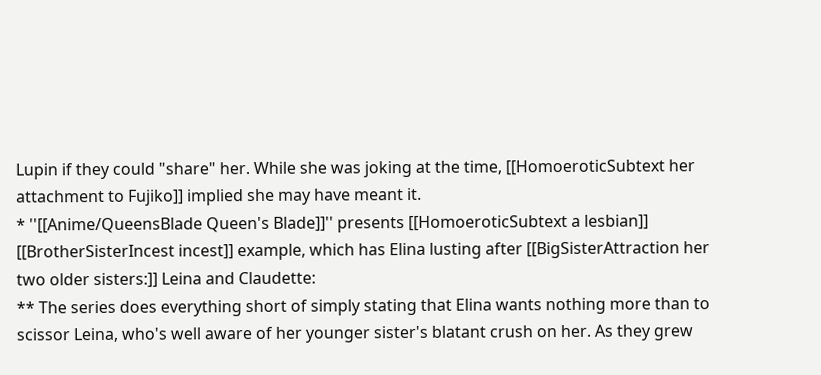Lupin if they could "share" her. While she was joking at the time, [[HomoeroticSubtext her attachment to Fujiko]] implied she may have meant it.
* ''[[Anime/QueensBlade Queen's Blade]]'' presents [[HomoeroticSubtext a lesbian]] [[BrotherSisterIncest incest]] example, which has Elina lusting after [[BigSisterAttraction her two older sisters:]] Leina and Claudette:
** The series does everything short of simply stating that Elina wants nothing more than to scissor Leina, who's well aware of her younger sister's blatant crush on her. As they grew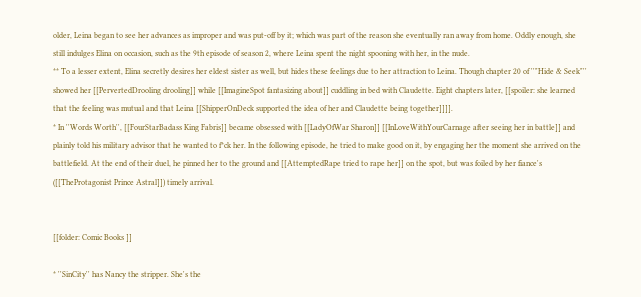older, Leina began to see her advances as improper and was put-off by it; which was part of the reason she eventually ran away from home. Oddly enough, she still indulges Elina on occasion, such as the 9th episode of season 2, where Leina spent the night spooning with her, in the nude.
** To a lesser extent, Elina secretly desires her eldest sister as well, but hides these feelings due to her attraction to Leina. Though chapter 20 of ''"Hide & Seek"'' showed her [[PervertedDrooling drooling]] while [[ImagineSpot fantasizing about]] cuddling in bed with Claudette. Eight chapters later, [[spoiler: she learned that the feeling was mutual and that Leina [[ShipperOnDeck supported the idea of her and Claudette being together]]]].
* In ''Words Worth'', [[FourStarBadass King Fabris]] became obsessed with [[LadyOfWar Sharon]] [[InLoveWithYourCarnage after seeing her in battle]] and plainly told his military advisor that he wanted to f*ck her. In the following episode, he tried to make good on it, by engaging her the moment she arrived on the battlefield. At the end of their duel, he pinned her to the ground and [[AttemptedRape tried to rape her]] on the spot, but was foiled by her fiance's ([[TheProtagonist Prince Astral]]) timely arrival.


[[folder: Comic Books ]]

* ''SinCity'' has Nancy the stripper. She's the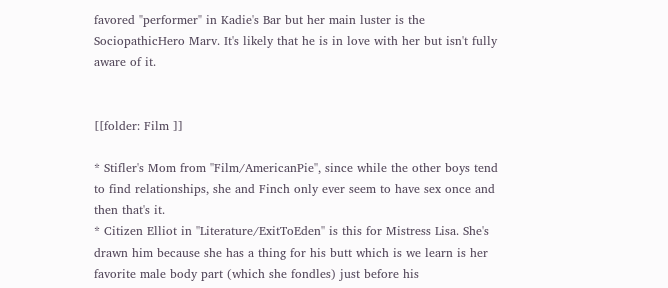favored "performer" in Kadie's Bar but her main luster is the SociopathicHero Marv. It's likely that he is in love with her but isn't fully aware of it.


[[folder: Film ]]

* Stifler's Mom from ''Film/AmericanPie'', since while the other boys tend to find relationships, she and Finch only ever seem to have sex once and then that's it.
* Citizen Elliot in ''Literature/ExitToEden'' is this for Mistress Lisa. She's drawn him because she has a thing for his butt which is we learn is her favorite male body part (which she fondles) just before his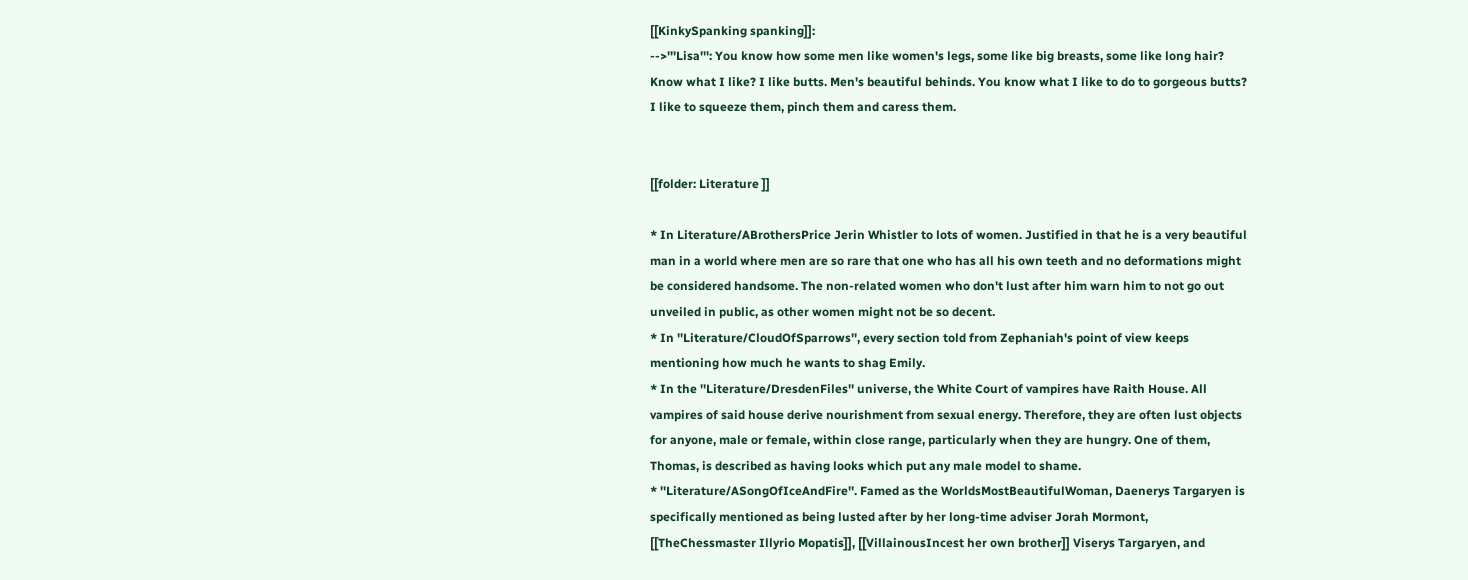[[KinkySpanking spanking]]:
-->'''Lisa''': You know how some men like women's legs, some like big breasts, some like long hair? Know what I like? I like butts. Men's beautiful behinds. You know what I like to do to gorgeous butts? I like to squeeze them, pinch them and caress them.


[[folder: Literature ]]

* In Literature/ABrothersPrice Jerin Whistler to lots of women. Justified in that he is a very beautiful man in a world where men are so rare that one who has all his own teeth and no deformations might be considered handsome. The non-related women who don't lust after him warn him to not go out unveiled in public, as other women might not be so decent.
* In ''Literature/CloudOfSparrows'', every section told from Zephaniah's point of view keeps mentioning how much he wants to shag Emily.
* In the ''Literature/DresdenFiles'' universe, the White Court of vampires have Raith House. All vampires of said house derive nourishment from sexual energy. Therefore, they are often lust objects for anyone, male or female, within close range, particularly when they are hungry. One of them, Thomas, is described as having looks which put any male model to shame.
* ''Literature/ASongOfIceAndFire''. Famed as the WorldsMostBeautifulWoman, Daenerys Targaryen is specifically mentioned as being lusted after by her long-time adviser Jorah Mormont, [[TheChessmaster Illyrio Mopatis]], [[VillainousIncest her own brother]] Viserys Targaryen, and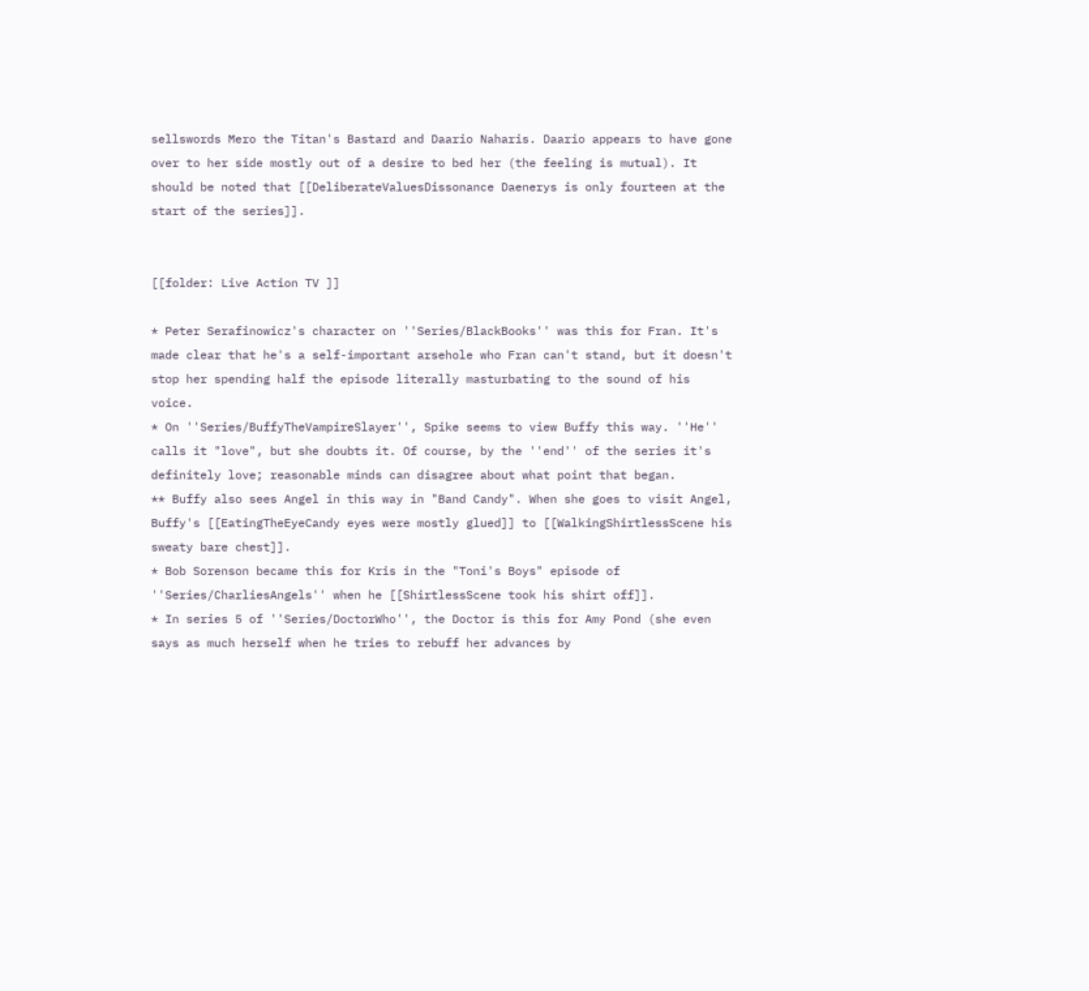sellswords Mero the Titan's Bastard and Daario Naharis. Daario appears to have gone over to her side mostly out of a desire to bed her (the feeling is mutual). It should be noted that [[DeliberateValuesDissonance Daenerys is only fourteen at the start of the series]].


[[folder: Live Action TV ]]

* Peter Serafinowicz's character on ''Series/BlackBooks'' was this for Fran. It's made clear that he's a self-important arsehole who Fran can't stand, but it doesn't stop her spending half the episode literally masturbating to the sound of his voice.
* On ''Series/BuffyTheVampireSlayer'', Spike seems to view Buffy this way. ''He'' calls it "love", but she doubts it. Of course, by the ''end'' of the series it's definitely love; reasonable minds can disagree about what point that began.
** Buffy also sees Angel in this way in "Band Candy". When she goes to visit Angel, Buffy's [[EatingTheEyeCandy eyes were mostly glued]] to [[WalkingShirtlessScene his sweaty bare chest]].
* Bob Sorenson became this for Kris in the "Toni's Boys" episode of ''Series/CharliesAngels'' when he [[ShirtlessScene took his shirt off]].
* In series 5 of ''Series/DoctorWho'', the Doctor is this for Amy Pond (she even says as much herself when he tries to rebuff her advances by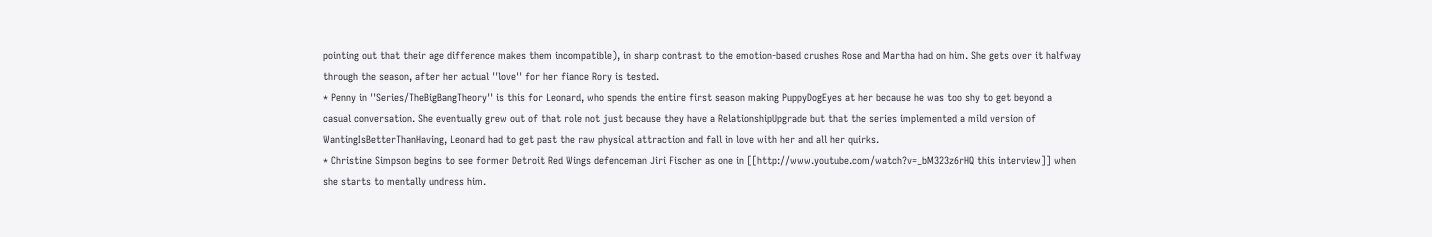pointing out that their age difference makes them incompatible), in sharp contrast to the emotion-based crushes Rose and Martha had on him. She gets over it halfway through the season, after her actual ''love'' for her fiance Rory is tested.
* Penny in ''Series/TheBigBangTheory'' is this for Leonard, who spends the entire first season making PuppyDogEyes at her because he was too shy to get beyond a casual conversation. She eventually grew out of that role not just because they have a RelationshipUpgrade but that the series implemented a mild version of WantingIsBetterThanHaving, Leonard had to get past the raw physical attraction and fall in love with her and all her quirks.
* Christine Simpson begins to see former Detroit Red Wings defenceman Jiri Fischer as one in [[http://www.youtube.com/watch?v=_bM323z6rHQ this interview]] when she starts to mentally undress him.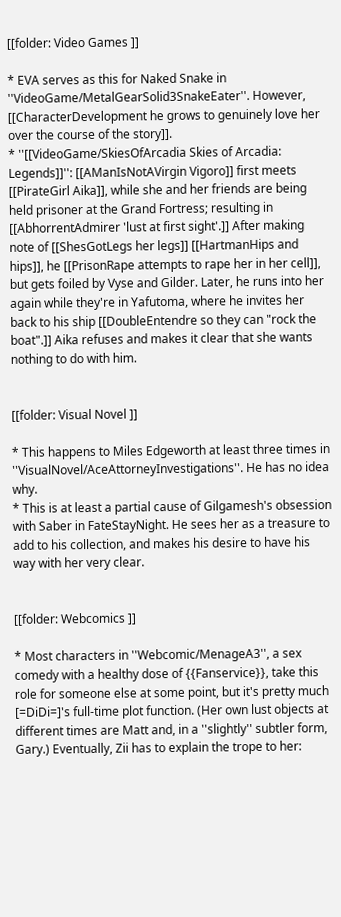[[folder: Video Games ]]

* EVA serves as this for Naked Snake in ''VideoGame/MetalGearSolid3SnakeEater''. However, [[CharacterDevelopment he grows to genuinely love her over the course of the story]].
* ''[[VideoGame/SkiesOfArcadia Skies of Arcadia: Legends]]'': [[AManIsNotAVirgin Vigoro]] first meets [[PirateGirl Aika]], while she and her friends are being held prisoner at the Grand Fortress; resulting in [[AbhorrentAdmirer 'lust at first sight'.]] After making note of [[ShesGotLegs her legs]] [[HartmanHips and hips]], he [[PrisonRape attempts to rape her in her cell]], but gets foiled by Vyse and Gilder. Later, he runs into her again while they're in Yafutoma, where he invites her back to his ship [[DoubleEntendre so they can "rock the boat".]] Aika refuses and makes it clear that she wants nothing to do with him.


[[folder: Visual Novel ]]

* This happens to Miles Edgeworth at least three times in ''VisualNovel/AceAttorneyInvestigations''. He has no idea why.
* This is at least a partial cause of Gilgamesh's obsession with Saber in FateStayNight. He sees her as a treasure to add to his collection, and makes his desire to have his way with her very clear.


[[folder: Webcomics ]]

* Most characters in ''Webcomic/MenageA3'', a sex comedy with a healthy dose of {{Fanservice}}, take this role for someone else at some point, but it's pretty much [=DiDi=]'s full-time plot function. (Her own lust objects at different times are Matt and, in a ''slightly'' subtler form, Gary.) Eventually, Zii has to explain the trope to her: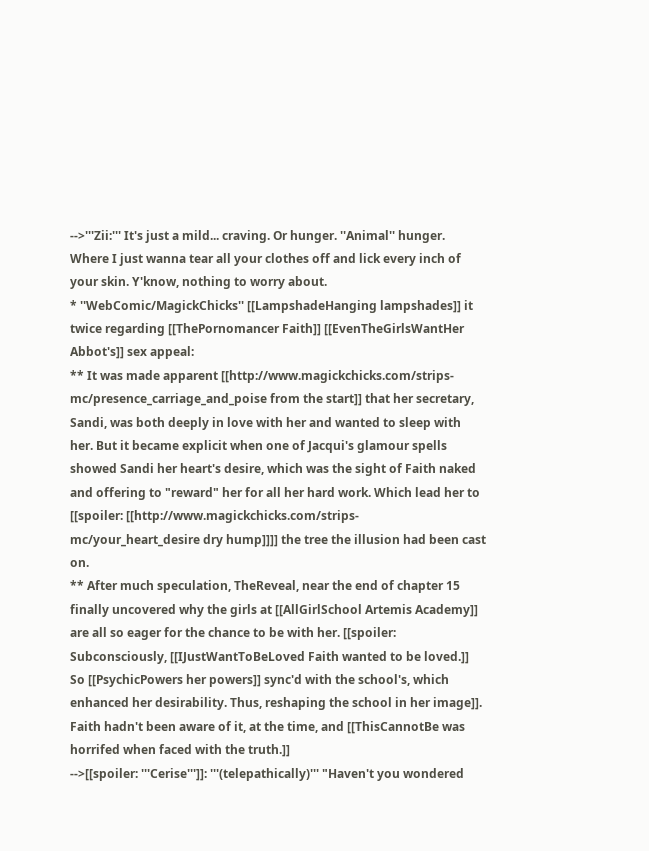-->'''Zii:''' It's just a mild... craving. Or hunger. ''Animal'' hunger. Where I just wanna tear all your clothes off and lick every inch of your skin. Y'know, nothing to worry about.
* ''WebComic/MagickChicks'' [[LampshadeHanging lampshades]] it twice regarding [[ThePornomancer Faith]] [[EvenTheGirlsWantHer Abbot's]] sex appeal:
** It was made apparent [[http://www.magickchicks.com/strips-mc/presence_carriage_and_poise from the start]] that her secretary, Sandi, was both deeply in love with her and wanted to sleep with her. But it became explicit when one of Jacqui's glamour spells showed Sandi her heart's desire, which was the sight of Faith naked and offering to "reward" her for all her hard work. Which lead her to [[spoiler: [[http://www.magickchicks.com/strips-mc/your_heart_desire dry hump]]]] the tree the illusion had been cast on.
** After much speculation, TheReveal, near the end of chapter 15 finally uncovered why the girls at [[AllGirlSchool Artemis Academy]] are all so eager for the chance to be with her. [[spoiler: Subconsciously, [[IJustWantToBeLoved Faith wanted to be loved.]] So [[PsychicPowers her powers]] sync'd with the school's, which enhanced her desirability. Thus, reshaping the school in her image]]. Faith hadn't been aware of it, at the time, and [[ThisCannotBe was horrifed when faced with the truth.]]
-->[[spoiler: '''Cerise''']]: '''(telepathically)''' "Haven't you wondered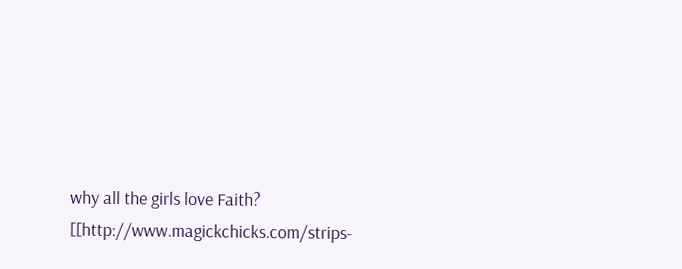why all the girls love Faith? [[http://www.magickchicks.com/strips-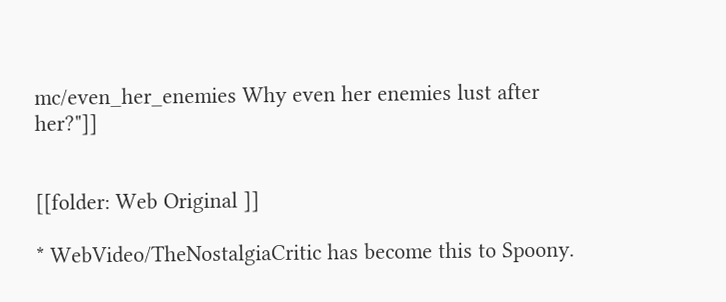mc/even_her_enemies Why even her enemies lust after her?"]]


[[folder: Web Original ]]

* WebVideo/TheNostalgiaCritic has become this to Spoony.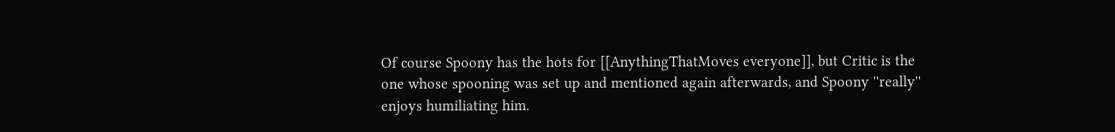Of course Spoony has the hots for [[AnythingThatMoves everyone]], but Critic is the one whose spooning was set up and mentioned again afterwards, and Spoony ''really'' enjoys humiliating him.